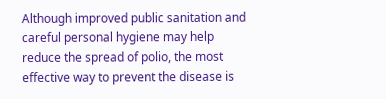Although improved public sanitation and careful personal hygiene may help reduce the spread of polio, the most effective way to prevent the disease is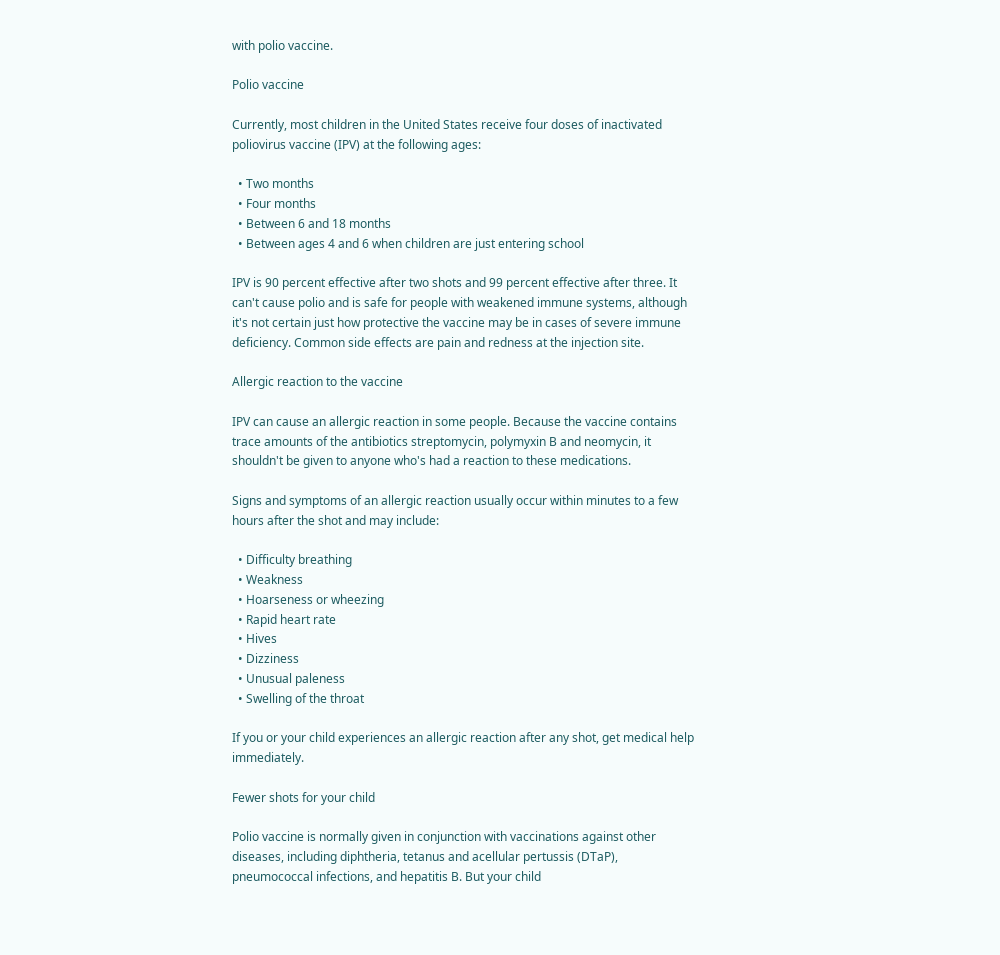with polio vaccine.

Polio vaccine

Currently, most children in the United States receive four doses of inactivated poliovirus vaccine (IPV) at the following ages:

  • Two months
  • Four months
  • Between 6 and 18 months
  • Between ages 4 and 6 when children are just entering school

IPV is 90 percent effective after two shots and 99 percent effective after three. It can't cause polio and is safe for people with weakened immune systems, although it's not certain just how protective the vaccine may be in cases of severe immune deficiency. Common side effects are pain and redness at the injection site.

Allergic reaction to the vaccine

IPV can cause an allergic reaction in some people. Because the vaccine contains trace amounts of the antibiotics streptomycin, polymyxin B and neomycin, it shouldn't be given to anyone who's had a reaction to these medications.

Signs and symptoms of an allergic reaction usually occur within minutes to a few hours after the shot and may include:

  • Difficulty breathing
  • Weakness
  • Hoarseness or wheezing
  • Rapid heart rate
  • Hives
  • Dizziness
  • Unusual paleness
  • Swelling of the throat

If you or your child experiences an allergic reaction after any shot, get medical help immediately.

Fewer shots for your child

Polio vaccine is normally given in conjunction with vaccinations against other diseases, including diphtheria, tetanus and acellular pertussis (DTaP), pneumococcal infections, and hepatitis B. But your child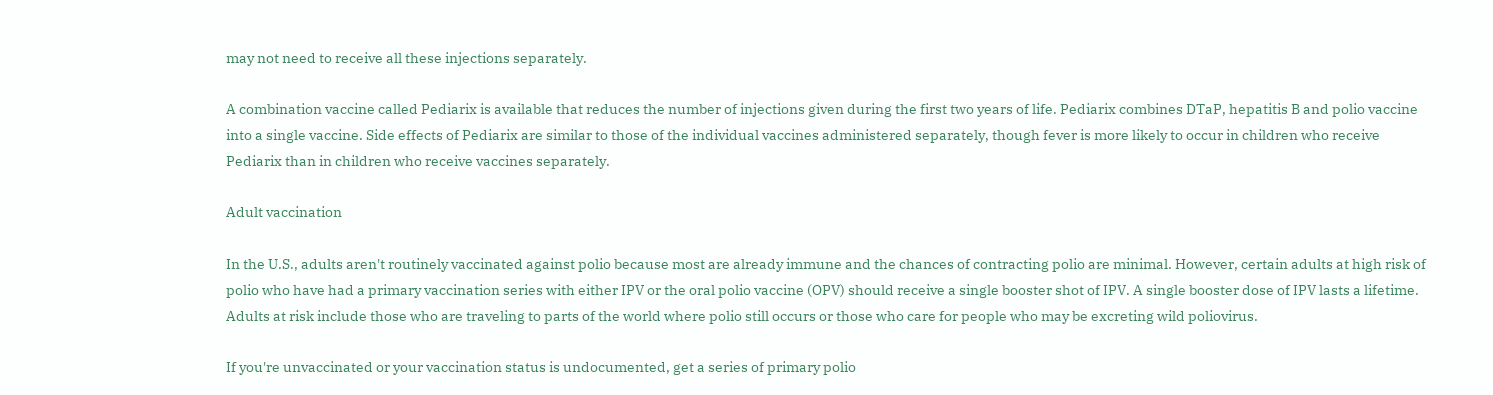may not need to receive all these injections separately.

A combination vaccine called Pediarix is available that reduces the number of injections given during the first two years of life. Pediarix combines DTaP, hepatitis B and polio vaccine into a single vaccine. Side effects of Pediarix are similar to those of the individual vaccines administered separately, though fever is more likely to occur in children who receive Pediarix than in children who receive vaccines separately.

Adult vaccination

In the U.S., adults aren't routinely vaccinated against polio because most are already immune and the chances of contracting polio are minimal. However, certain adults at high risk of polio who have had a primary vaccination series with either IPV or the oral polio vaccine (OPV) should receive a single booster shot of IPV. A single booster dose of IPV lasts a lifetime. Adults at risk include those who are traveling to parts of the world where polio still occurs or those who care for people who may be excreting wild poliovirus.

If you're unvaccinated or your vaccination status is undocumented, get a series of primary polio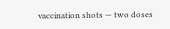vaccination shots — two doses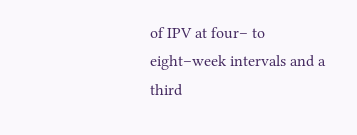of IPV at four– to eight–week intervals and a third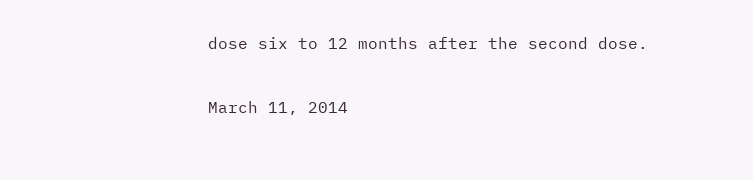dose six to 12 months after the second dose.

March 11, 2014